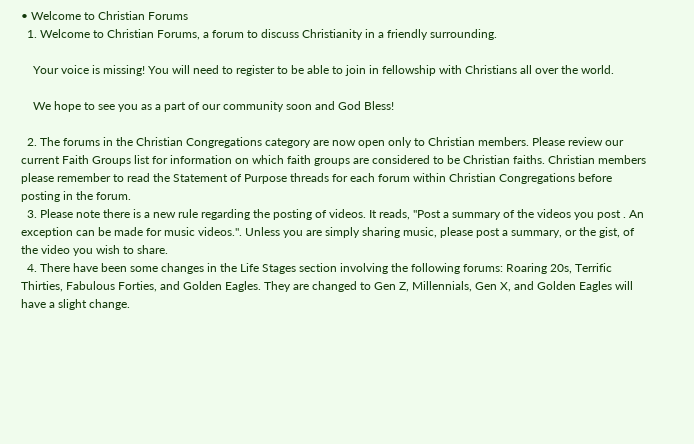• Welcome to Christian Forums
  1. Welcome to Christian Forums, a forum to discuss Christianity in a friendly surrounding.

    Your voice is missing! You will need to register to be able to join in fellowship with Christians all over the world.

    We hope to see you as a part of our community soon and God Bless!

  2. The forums in the Christian Congregations category are now open only to Christian members. Please review our current Faith Groups list for information on which faith groups are considered to be Christian faiths. Christian members please remember to read the Statement of Purpose threads for each forum within Christian Congregations before posting in the forum.
  3. Please note there is a new rule regarding the posting of videos. It reads, "Post a summary of the videos you post . An exception can be made for music videos.". Unless you are simply sharing music, please post a summary, or the gist, of the video you wish to share.
  4. There have been some changes in the Life Stages section involving the following forums: Roaring 20s, Terrific Thirties, Fabulous Forties, and Golden Eagles. They are changed to Gen Z, Millennials, Gen X, and Golden Eagles will have a slight change.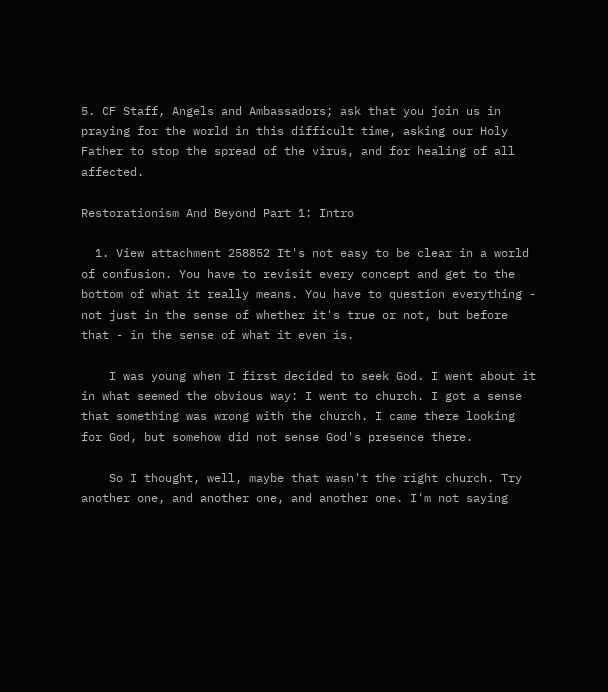5. CF Staff, Angels and Ambassadors; ask that you join us in praying for the world in this difficult time, asking our Holy Father to stop the spread of the virus, and for healing of all affected.

Restorationism And Beyond Part 1: Intro

  1. View attachment 258852 It's not easy to be clear in a world of confusion. You have to revisit every concept and get to the bottom of what it really means. You have to question everything - not just in the sense of whether it's true or not, but before that - in the sense of what it even is.

    I was young when I first decided to seek God. I went about it in what seemed the obvious way: I went to church. I got a sense that something was wrong with the church. I came there looking for God, but somehow did not sense God's presence there.

    So I thought, well, maybe that wasn't the right church. Try another one, and another one, and another one. I'm not saying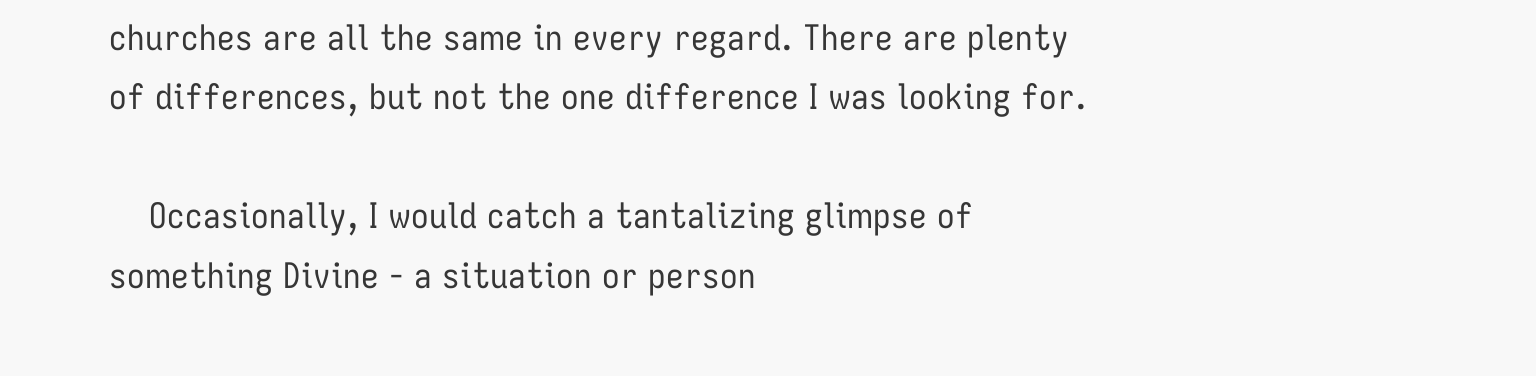churches are all the same in every regard. There are plenty of differences, but not the one difference I was looking for.

    Occasionally, I would catch a tantalizing glimpse of something Divine - a situation or person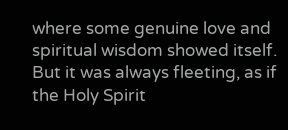where some genuine love and spiritual wisdom showed itself. But it was always fleeting, as if the Holy Spirit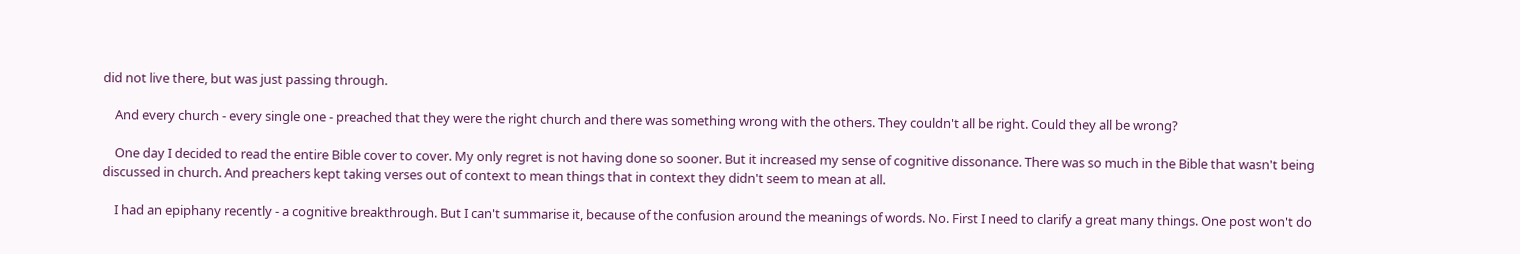did not live there, but was just passing through.

    And every church - every single one - preached that they were the right church and there was something wrong with the others. They couldn't all be right. Could they all be wrong?

    One day I decided to read the entire Bible cover to cover. My only regret is not having done so sooner. But it increased my sense of cognitive dissonance. There was so much in the Bible that wasn't being discussed in church. And preachers kept taking verses out of context to mean things that in context they didn't seem to mean at all.

    I had an epiphany recently - a cognitive breakthrough. But I can't summarise it, because of the confusion around the meanings of words. No. First I need to clarify a great many things. One post won't do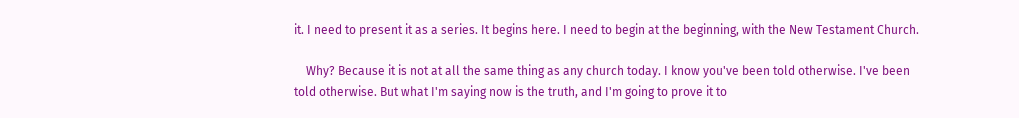it. I need to present it as a series. It begins here. I need to begin at the beginning, with the New Testament Church.

    Why? Because it is not at all the same thing as any church today. I know you've been told otherwise. I've been told otherwise. But what I'm saying now is the truth, and I'm going to prove it to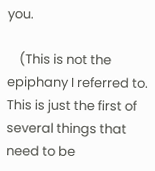you.

    (This is not the epiphany I referred to. This is just the first of several things that need to be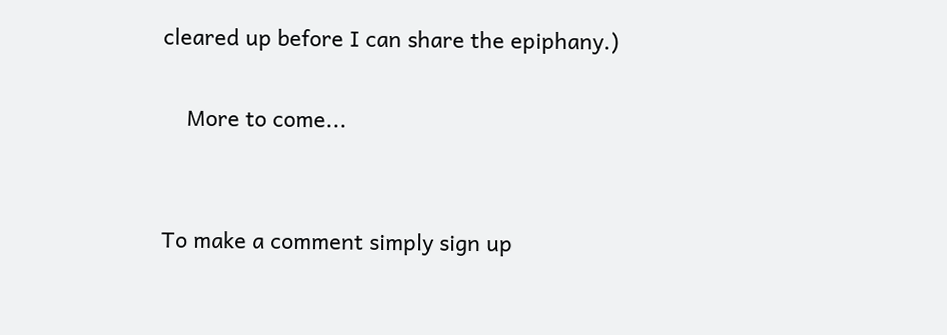cleared up before I can share the epiphany.)

    More to come...


To make a comment simply sign up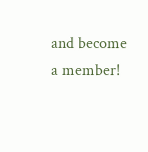and become a member!